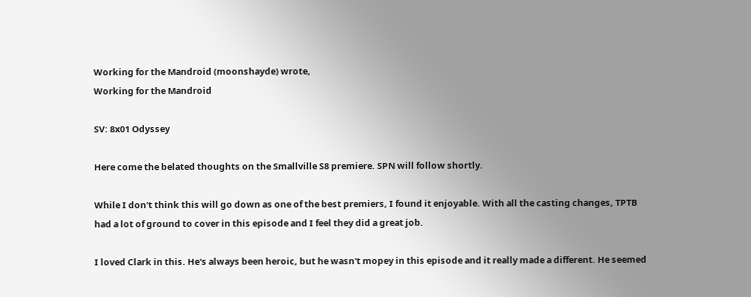Working for the Mandroid (moonshayde) wrote,
Working for the Mandroid

SV: 8x01 Odyssey

Here come the belated thoughts on the Smallville S8 premiere. SPN will follow shortly.

While I don't think this will go down as one of the best premiers, I found it enjoyable. With all the casting changes, TPTB had a lot of ground to cover in this episode and I feel they did a great job.

I loved Clark in this. He's always been heroic, but he wasn't mopey in this episode and it really made a different. He seemed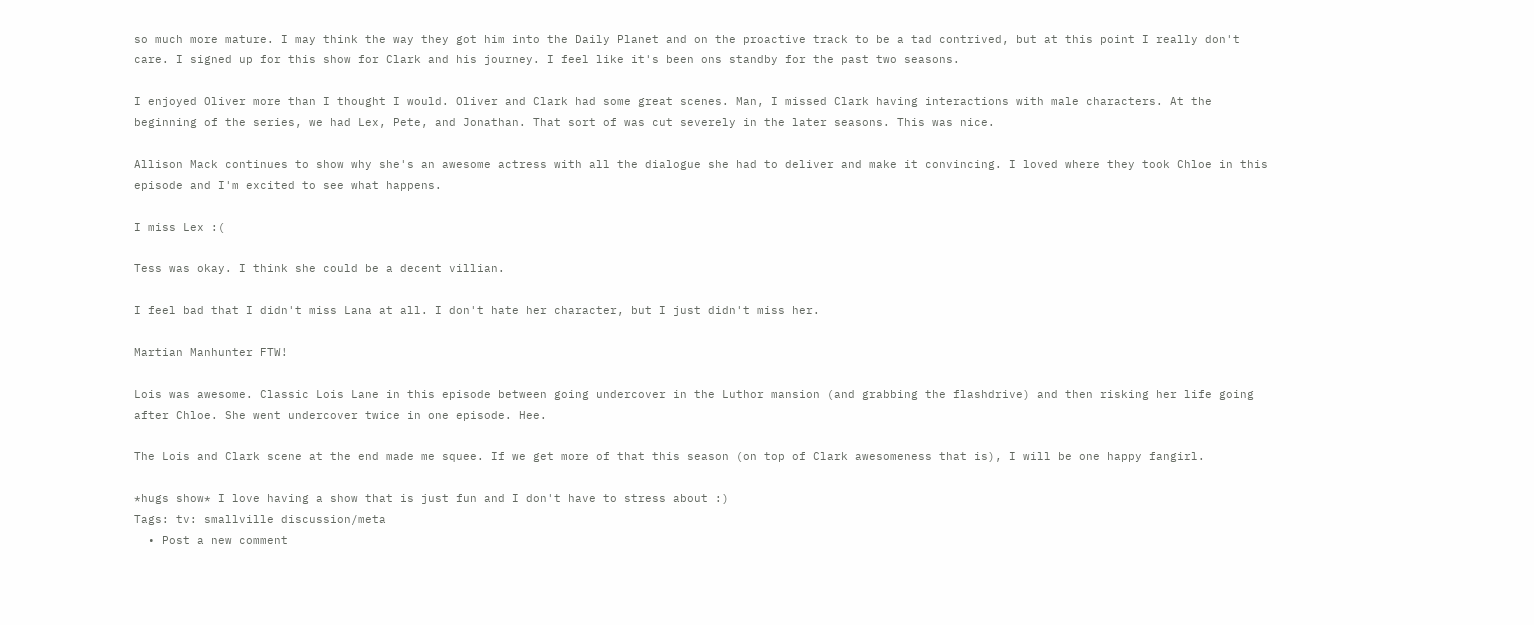so much more mature. I may think the way they got him into the Daily Planet and on the proactive track to be a tad contrived, but at this point I really don't care. I signed up for this show for Clark and his journey. I feel like it's been ons standby for the past two seasons.

I enjoyed Oliver more than I thought I would. Oliver and Clark had some great scenes. Man, I missed Clark having interactions with male characters. At the beginning of the series, we had Lex, Pete, and Jonathan. That sort of was cut severely in the later seasons. This was nice.

Allison Mack continues to show why she's an awesome actress with all the dialogue she had to deliver and make it convincing. I loved where they took Chloe in this episode and I'm excited to see what happens.

I miss Lex :(

Tess was okay. I think she could be a decent villian.

I feel bad that I didn't miss Lana at all. I don't hate her character, but I just didn't miss her.

Martian Manhunter FTW!

Lois was awesome. Classic Lois Lane in this episode between going undercover in the Luthor mansion (and grabbing the flashdrive) and then risking her life going after Chloe. She went undercover twice in one episode. Hee.

The Lois and Clark scene at the end made me squee. If we get more of that this season (on top of Clark awesomeness that is), I will be one happy fangirl.

*hugs show* I love having a show that is just fun and I don't have to stress about :)
Tags: tv: smallville discussion/meta
  • Post a new comment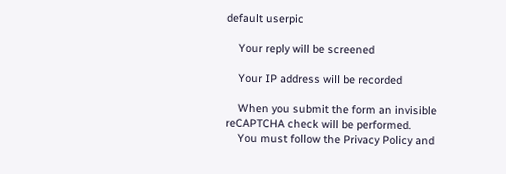default userpic

    Your reply will be screened

    Your IP address will be recorded

    When you submit the form an invisible reCAPTCHA check will be performed.
    You must follow the Privacy Policy and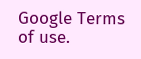Google Terms of use.